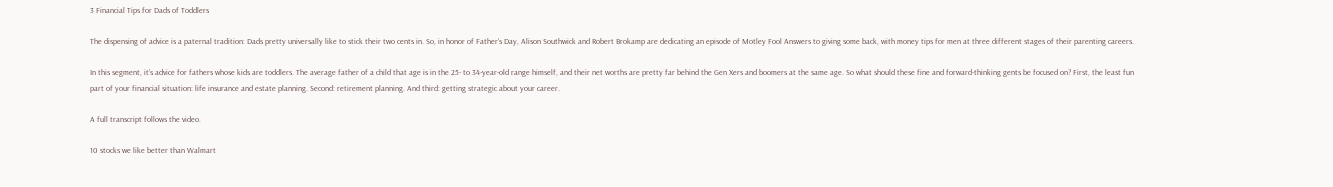3 Financial Tips for Dads of Toddlers

The dispensing of advice is a paternal tradition: Dads pretty universally like to stick their two cents in. So, in honor of Father’s Day, Alison Southwick and Robert Brokamp are dedicating an episode of Motley Fool Answers to giving some back, with money tips for men at three different stages of their parenting careers.

In this segment, it’s advice for fathers whose kids are toddlers. The average father of a child that age is in the 25- to 34-year-old range himself, and their net worths are pretty far behind the Gen Xers and boomers at the same age. So what should these fine and forward-thinking gents be focused on? First, the least fun part of your financial situation: life insurance and estate planning. Second: retirement planning. And third: getting strategic about your career.

A full transcript follows the video.

10 stocks we like better than Walmart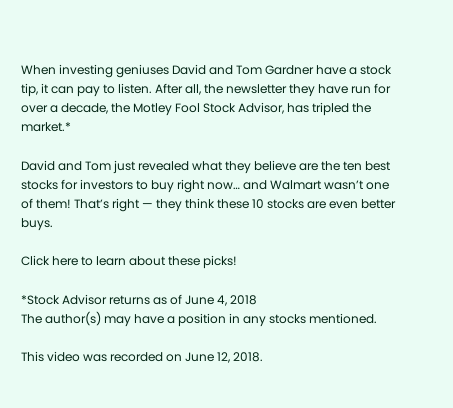When investing geniuses David and Tom Gardner have a stock tip, it can pay to listen. After all, the newsletter they have run for over a decade, the Motley Fool Stock Advisor, has tripled the market.*

David and Tom just revealed what they believe are the ten best stocks for investors to buy right now… and Walmart wasn’t one of them! That’s right — they think these 10 stocks are even better buys.

Click here to learn about these picks!

*Stock Advisor returns as of June 4, 2018
The author(s) may have a position in any stocks mentioned.

This video was recorded on June 12, 2018.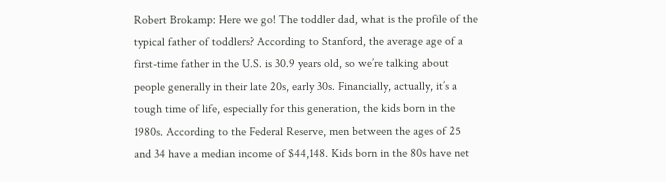Robert Brokamp: Here we go! The toddler dad, what is the profile of the typical father of toddlers? According to Stanford, the average age of a first-time father in the U.S. is 30.9 years old, so we’re talking about people generally in their late 20s, early 30s. Financially, actually, it’s a tough time of life, especially for this generation, the kids born in the 1980s. According to the Federal Reserve, men between the ages of 25 and 34 have a median income of $44,148. Kids born in the 80s have net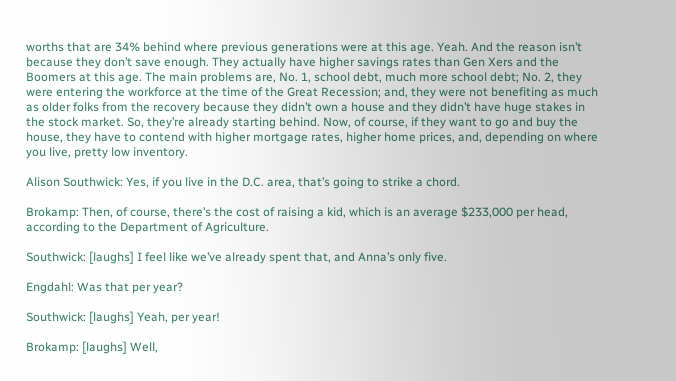worths that are 34% behind where previous generations were at this age. Yeah. And the reason isn’t because they don’t save enough. They actually have higher savings rates than Gen Xers and the Boomers at this age. The main problems are, No. 1, school debt, much more school debt; No. 2, they were entering the workforce at the time of the Great Recession; and, they were not benefiting as much as older folks from the recovery because they didn’t own a house and they didn’t have huge stakes in the stock market. So, they’re already starting behind. Now, of course, if they want to go and buy the house, they have to contend with higher mortgage rates, higher home prices, and, depending on where you live, pretty low inventory.

Alison Southwick: Yes, if you live in the D.C. area, that’s going to strike a chord.

Brokamp: Then, of course, there’s the cost of raising a kid, which is an average $233,000 per head, according to the Department of Agriculture.

Southwick: [laughs] I feel like we’ve already spent that, and Anna’s only five.

Engdahl: Was that per year?

Southwick: [laughs] Yeah, per year!

Brokamp: [laughs] Well,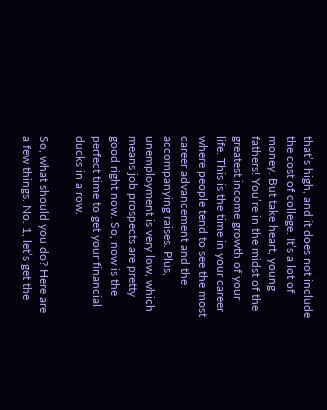that’s high, and it does not include the cost of college. It’s a lot of money. But take heart, young fathers! You’re in the midst of the greatest income growth of your life. This is the time in your career where people tend to see the most career advancement and the accompanying raises. Plus, unemployment is very low, which means job prospects are pretty good right now. So, now is the perfect time to get your financial ducks in a row.

So, what should you do? Here are a few things. No. 1, let’s get the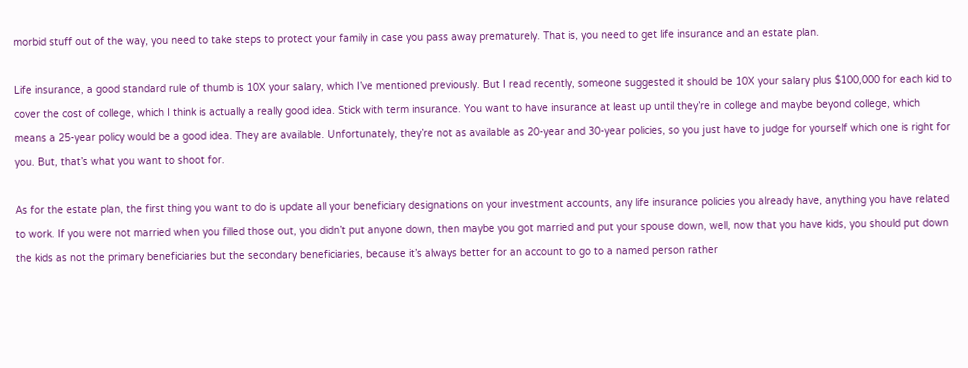morbid stuff out of the way, you need to take steps to protect your family in case you pass away prematurely. That is, you need to get life insurance and an estate plan.

Life insurance, a good standard rule of thumb is 10X your salary, which I’ve mentioned previously. But I read recently, someone suggested it should be 10X your salary plus $100,000 for each kid to cover the cost of college, which I think is actually a really good idea. Stick with term insurance. You want to have insurance at least up until they’re in college and maybe beyond college, which means a 25-year policy would be a good idea. They are available. Unfortunately, they’re not as available as 20-year and 30-year policies, so you just have to judge for yourself which one is right for you. But, that’s what you want to shoot for.

As for the estate plan, the first thing you want to do is update all your beneficiary designations on your investment accounts, any life insurance policies you already have, anything you have related to work. If you were not married when you filled those out, you didn’t put anyone down, then maybe you got married and put your spouse down, well, now that you have kids, you should put down the kids as not the primary beneficiaries but the secondary beneficiaries, because it’s always better for an account to go to a named person rather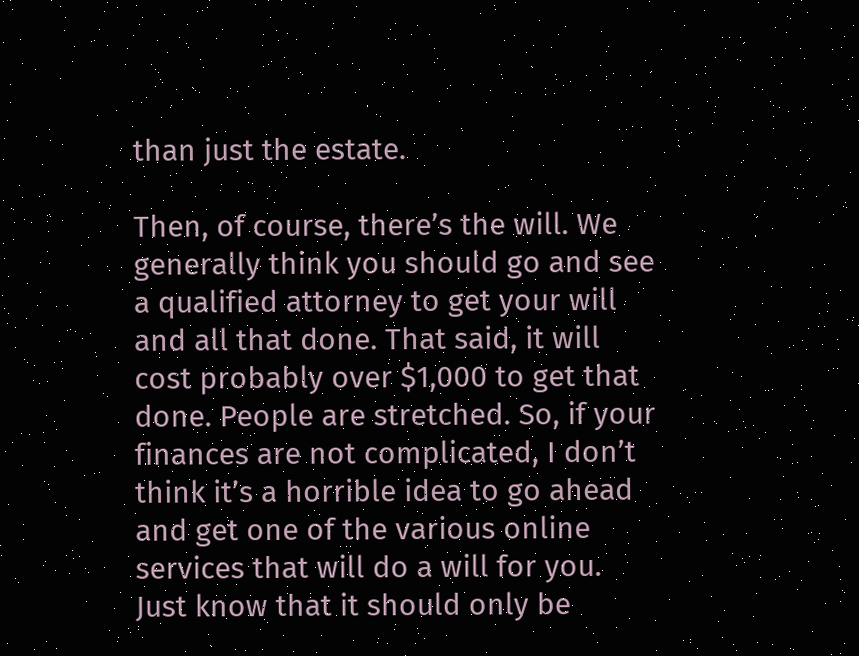than just the estate.

Then, of course, there’s the will. We generally think you should go and see a qualified attorney to get your will and all that done. That said, it will cost probably over $1,000 to get that done. People are stretched. So, if your finances are not complicated, I don’t think it’s a horrible idea to go ahead and get one of the various online services that will do a will for you. Just know that it should only be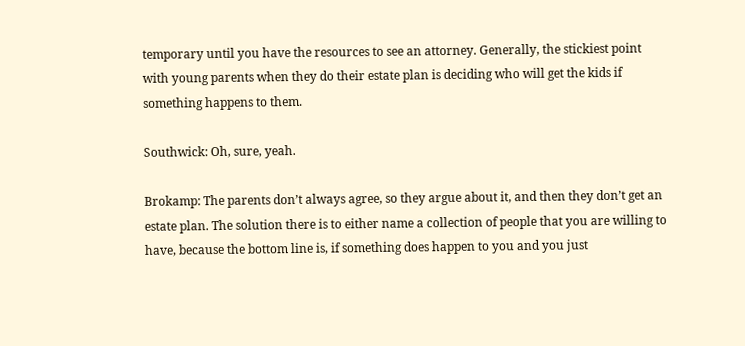temporary until you have the resources to see an attorney. Generally, the stickiest point with young parents when they do their estate plan is deciding who will get the kids if something happens to them.

Southwick: Oh, sure, yeah.

Brokamp: The parents don’t always agree, so they argue about it, and then they don’t get an estate plan. The solution there is to either name a collection of people that you are willing to have, because the bottom line is, if something does happen to you and you just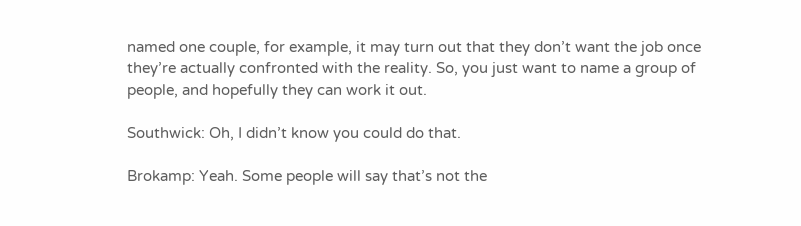named one couple, for example, it may turn out that they don’t want the job once they’re actually confronted with the reality. So, you just want to name a group of people, and hopefully they can work it out.

Southwick: Oh, I didn’t know you could do that.

Brokamp: Yeah. Some people will say that’s not the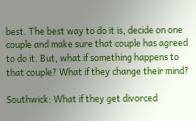best. The best way to do it is, decide on one couple and make sure that couple has agreed to do it. But, what if something happens to that couple? What if they change their mind?

Southwick: What if they get divorced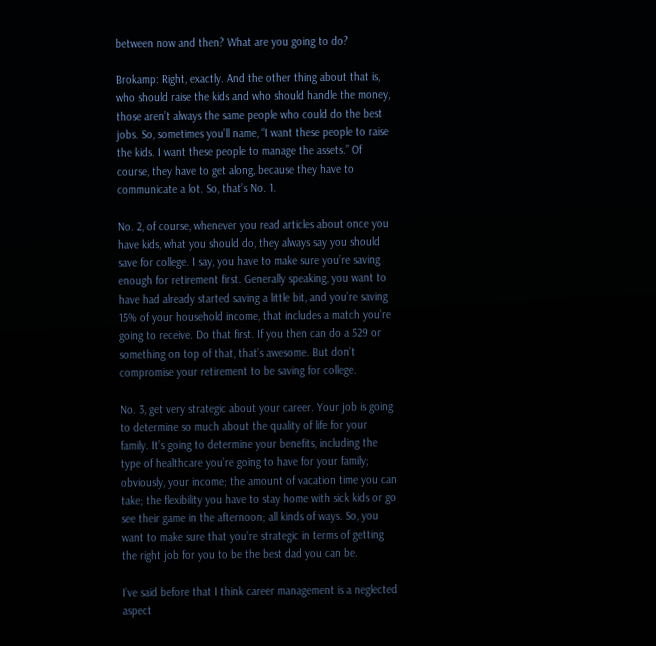between now and then? What are you going to do?

Brokamp: Right, exactly. And the other thing about that is, who should raise the kids and who should handle the money, those aren’t always the same people who could do the best jobs. So, sometimes you’ll name, “I want these people to raise the kids. I want these people to manage the assets.” Of course, they have to get along, because they have to communicate a lot. So, that’s No. 1.

No. 2, of course, whenever you read articles about once you have kids, what you should do, they always say you should save for college. I say, you have to make sure you’re saving enough for retirement first. Generally speaking, you want to have had already started saving a little bit, and you’re saving 15% of your household income, that includes a match you’re going to receive. Do that first. If you then can do a 529 or something on top of that, that’s awesome. But don’t compromise your retirement to be saving for college.

No. 3, get very strategic about your career. Your job is going to determine so much about the quality of life for your family. It’s going to determine your benefits, including the type of healthcare you’re going to have for your family; obviously, your income; the amount of vacation time you can take; the flexibility you have to stay home with sick kids or go see their game in the afternoon; all kinds of ways. So, you want to make sure that you’re strategic in terms of getting the right job for you to be the best dad you can be.

I’ve said before that I think career management is a neglected aspect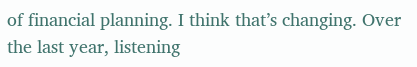of financial planning. I think that’s changing. Over the last year, listening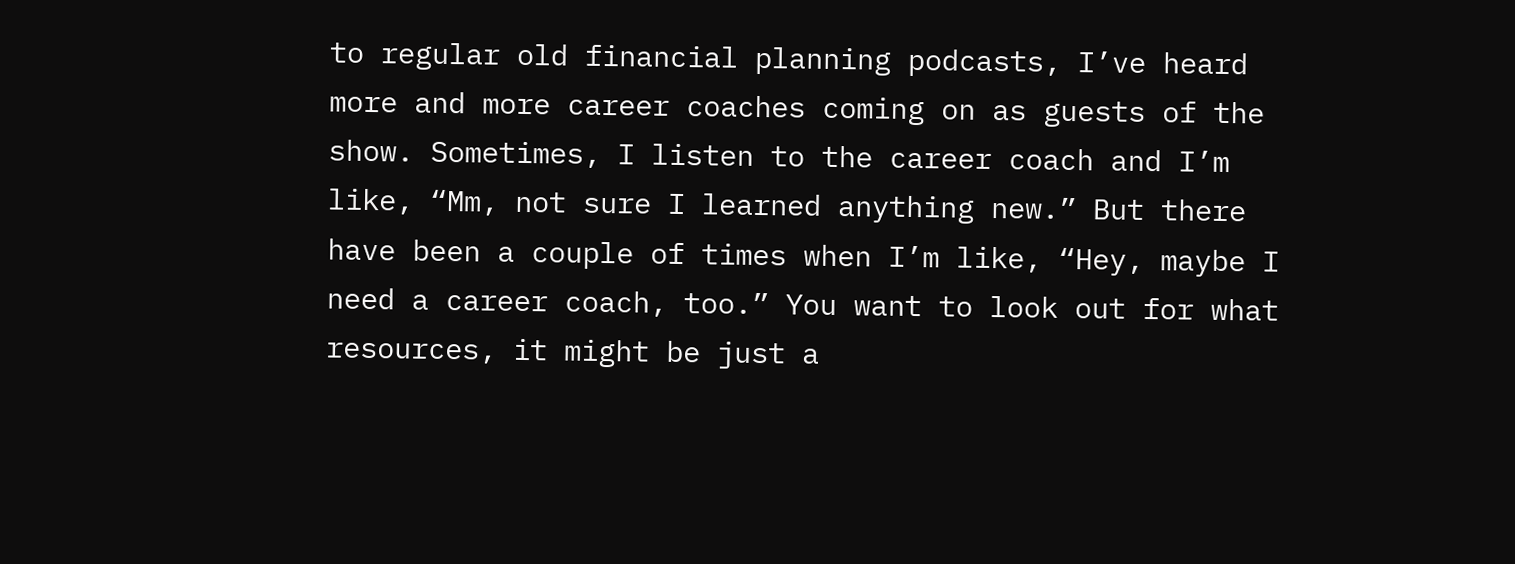to regular old financial planning podcasts, I’ve heard more and more career coaches coming on as guests of the show. Sometimes, I listen to the career coach and I’m like, “Mm, not sure I learned anything new.” But there have been a couple of times when I’m like, “Hey, maybe I need a career coach, too.” You want to look out for what resources, it might be just a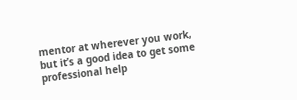mentor at wherever you work, but it’s a good idea to get some professional help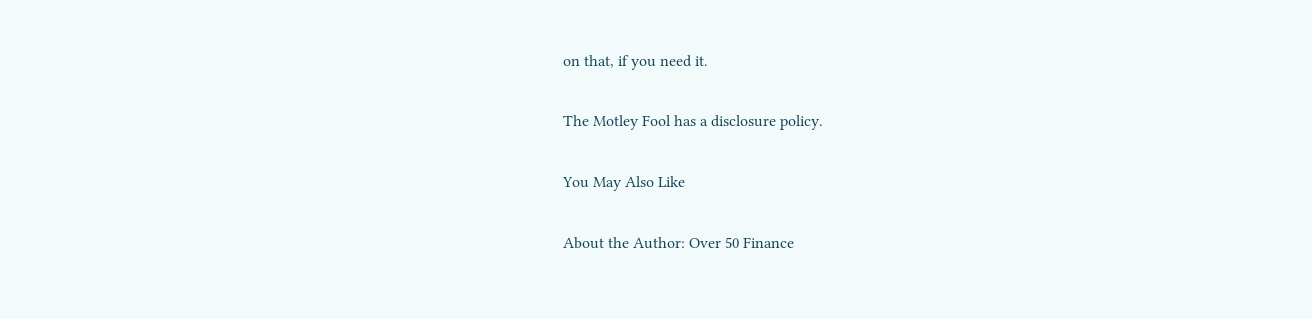on that, if you need it.

The Motley Fool has a disclosure policy.

You May Also Like

About the Author: Over 50 Finance